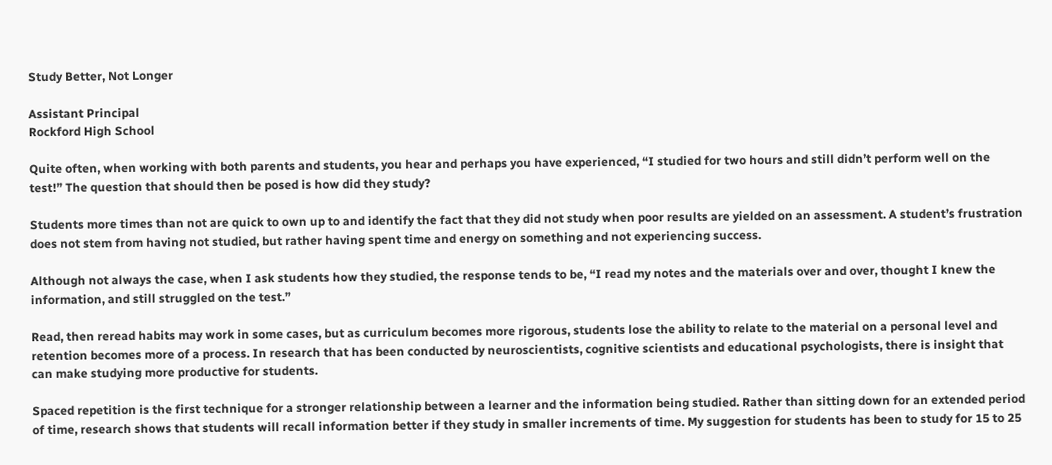Study Better, Not Longer

Assistant Principal
Rockford High School

Quite often, when working with both parents and students, you hear and perhaps you have experienced, “I studied for two hours and still didn’t perform well on the test!” The question that should then be posed is how did they study?

Students more times than not are quick to own up to and identify the fact that they did not study when poor results are yielded on an assessment. A student’s frustration does not stem from having not studied, but rather having spent time and energy on something and not experiencing success.

Although not always the case, when I ask students how they studied, the response tends to be, “I read my notes and the materials over and over, thought I knew the information, and still struggled on the test.”

Read, then reread habits may work in some cases, but as curriculum becomes more rigorous, students lose the ability to relate to the material on a personal level and retention becomes more of a process. In research that has been conducted by neuroscientists, cognitive scientists and educational psychologists, there is insight that can make studying more productive for students.

Spaced repetition is the first technique for a stronger relationship between a learner and the information being studied. Rather than sitting down for an extended period of time, research shows that students will recall information better if they study in smaller increments of time. My suggestion for students has been to study for 15 to 25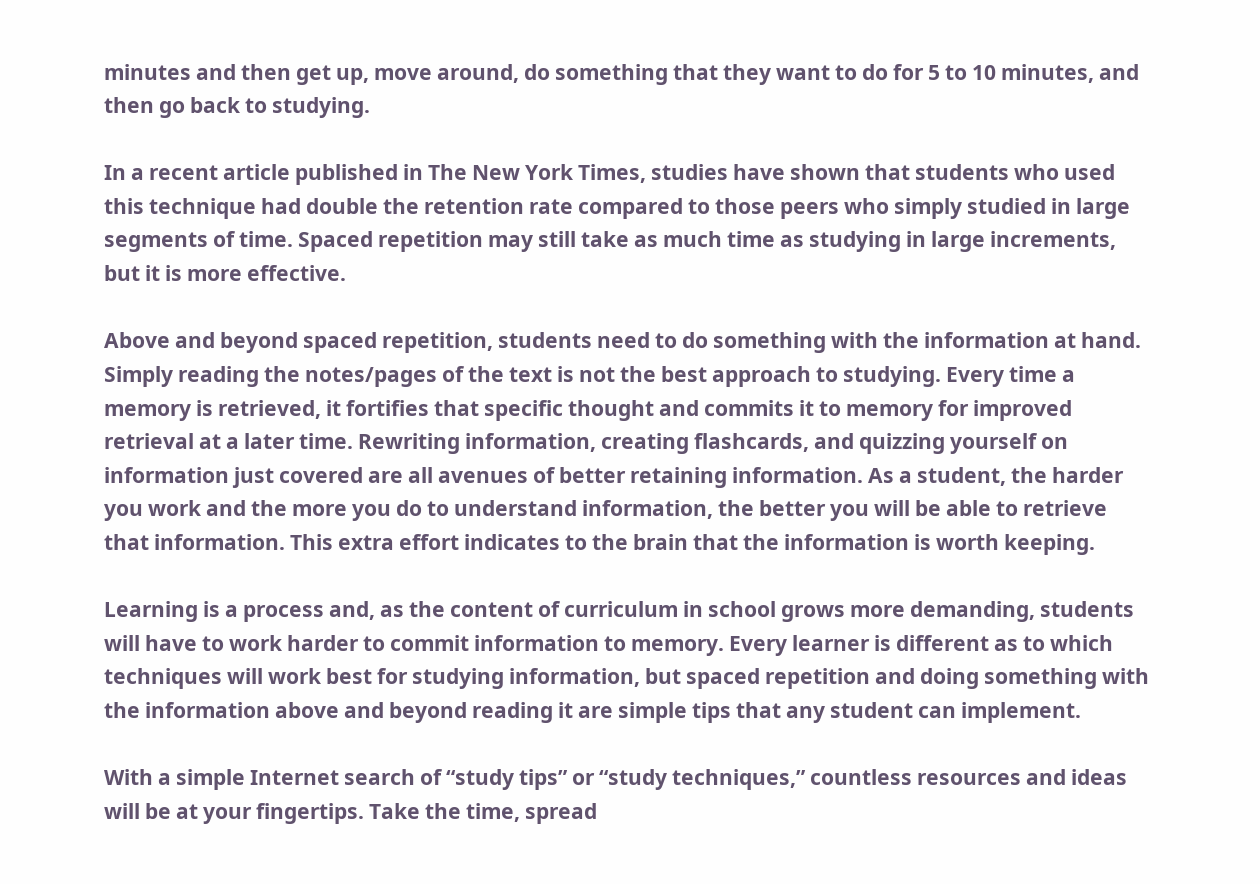minutes and then get up, move around, do something that they want to do for 5 to 10 minutes, and then go back to studying.

In a recent article published in The New York Times, studies have shown that students who used this technique had double the retention rate compared to those peers who simply studied in large segments of time. Spaced repetition may still take as much time as studying in large increments, but it is more effective.

Above and beyond spaced repetition, students need to do something with the information at hand. Simply reading the notes/pages of the text is not the best approach to studying. Every time a memory is retrieved, it fortifies that specific thought and commits it to memory for improved retrieval at a later time. Rewriting information, creating flashcards, and quizzing yourself on information just covered are all avenues of better retaining information. As a student, the harder you work and the more you do to understand information, the better you will be able to retrieve that information. This extra effort indicates to the brain that the information is worth keeping.

Learning is a process and, as the content of curriculum in school grows more demanding, students will have to work harder to commit information to memory. Every learner is different as to which techniques will work best for studying information, but spaced repetition and doing something with the information above and beyond reading it are simple tips that any student can implement.

With a simple Internet search of “study tips” or “study techniques,” countless resources and ideas will be at your fingertips. Take the time, spread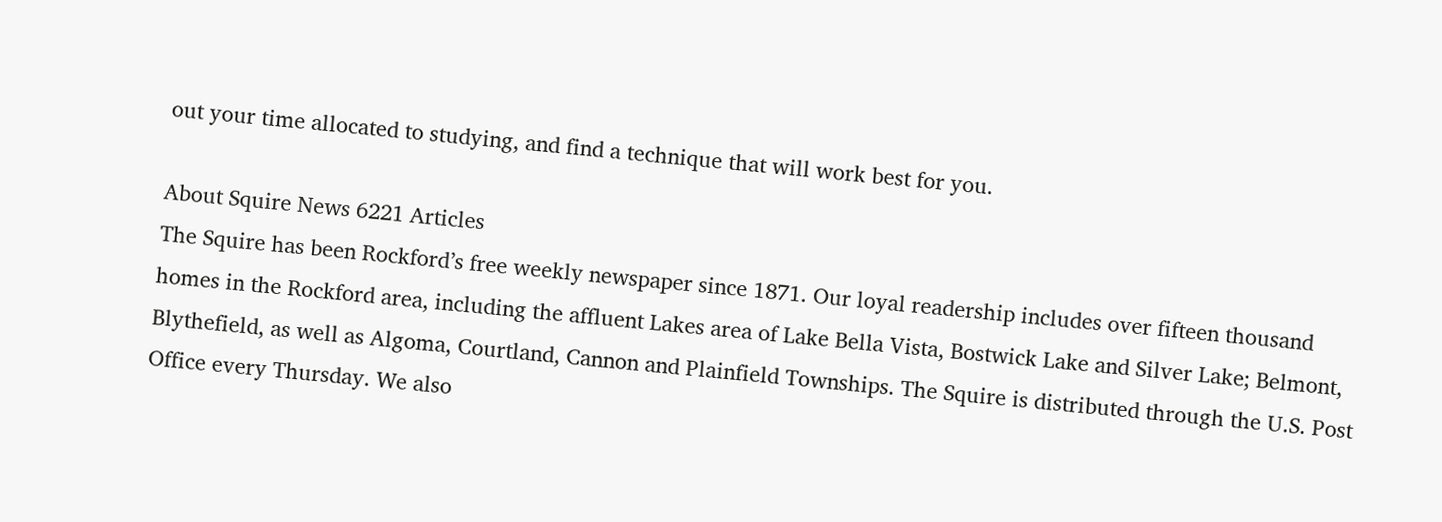out your time allocated to studying, and find a technique that will work best for you.

About Squire News 6221 Articles
The Squire has been Rockford’s free weekly newspaper since 1871. Our loyal readership includes over fifteen thousand homes in the Rockford area, including the affluent Lakes area of Lake Bella Vista, Bostwick Lake and Silver Lake; Belmont, Blythefield, as well as Algoma, Courtland, Cannon and Plainfield Townships. The Squire is distributed through the U.S. Post Office every Thursday. We also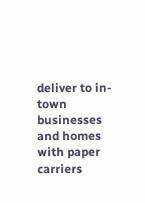deliver to in-town businesses and homes with paper carriers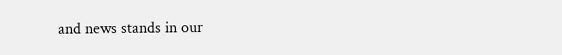and news stands in our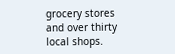grocery stores and over thirty local shops.